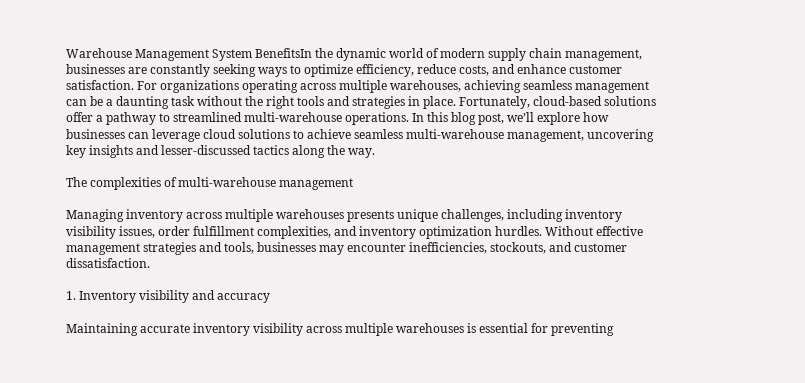Warehouse Management System BenefitsIn the dynamic world of modern supply chain management, businesses are constantly seeking ways to optimize efficiency, reduce costs, and enhance customer satisfaction. For organizations operating across multiple warehouses, achieving seamless management can be a daunting task without the right tools and strategies in place. Fortunately, cloud-based solutions offer a pathway to streamlined multi-warehouse operations. In this blog post, we’ll explore how businesses can leverage cloud solutions to achieve seamless multi-warehouse management, uncovering key insights and lesser-discussed tactics along the way.

The complexities of multi-warehouse management

Managing inventory across multiple warehouses presents unique challenges, including inventory visibility issues, order fulfillment complexities, and inventory optimization hurdles. Without effective management strategies and tools, businesses may encounter inefficiencies, stockouts, and customer dissatisfaction.

1. Inventory visibility and accuracy

Maintaining accurate inventory visibility across multiple warehouses is essential for preventing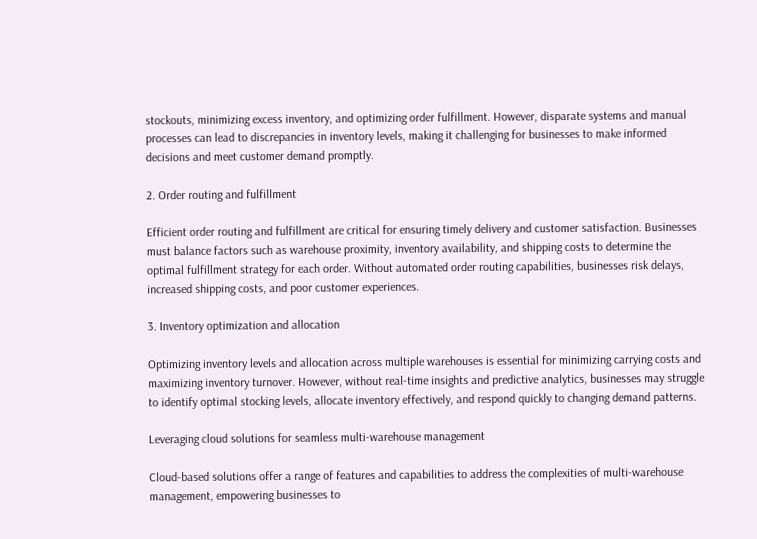stockouts, minimizing excess inventory, and optimizing order fulfillment. However, disparate systems and manual processes can lead to discrepancies in inventory levels, making it challenging for businesses to make informed decisions and meet customer demand promptly.

2. Order routing and fulfillment

Efficient order routing and fulfillment are critical for ensuring timely delivery and customer satisfaction. Businesses must balance factors such as warehouse proximity, inventory availability, and shipping costs to determine the optimal fulfillment strategy for each order. Without automated order routing capabilities, businesses risk delays, increased shipping costs, and poor customer experiences.

3. Inventory optimization and allocation

Optimizing inventory levels and allocation across multiple warehouses is essential for minimizing carrying costs and maximizing inventory turnover. However, without real-time insights and predictive analytics, businesses may struggle to identify optimal stocking levels, allocate inventory effectively, and respond quickly to changing demand patterns.

Leveraging cloud solutions for seamless multi-warehouse management

Cloud-based solutions offer a range of features and capabilities to address the complexities of multi-warehouse management, empowering businesses to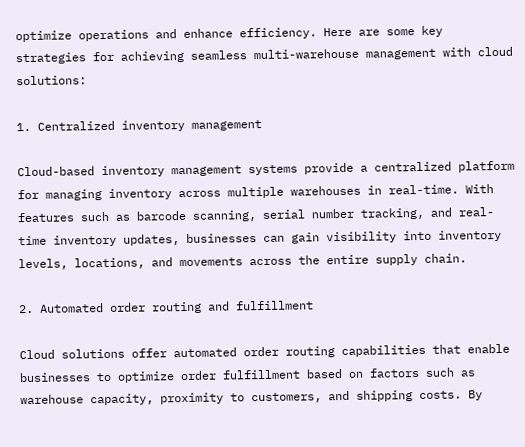optimize operations and enhance efficiency. Here are some key strategies for achieving seamless multi-warehouse management with cloud solutions:

1. Centralized inventory management

Cloud-based inventory management systems provide a centralized platform for managing inventory across multiple warehouses in real-time. With features such as barcode scanning, serial number tracking, and real-time inventory updates, businesses can gain visibility into inventory levels, locations, and movements across the entire supply chain.

2. Automated order routing and fulfillment

Cloud solutions offer automated order routing capabilities that enable businesses to optimize order fulfillment based on factors such as warehouse capacity, proximity to customers, and shipping costs. By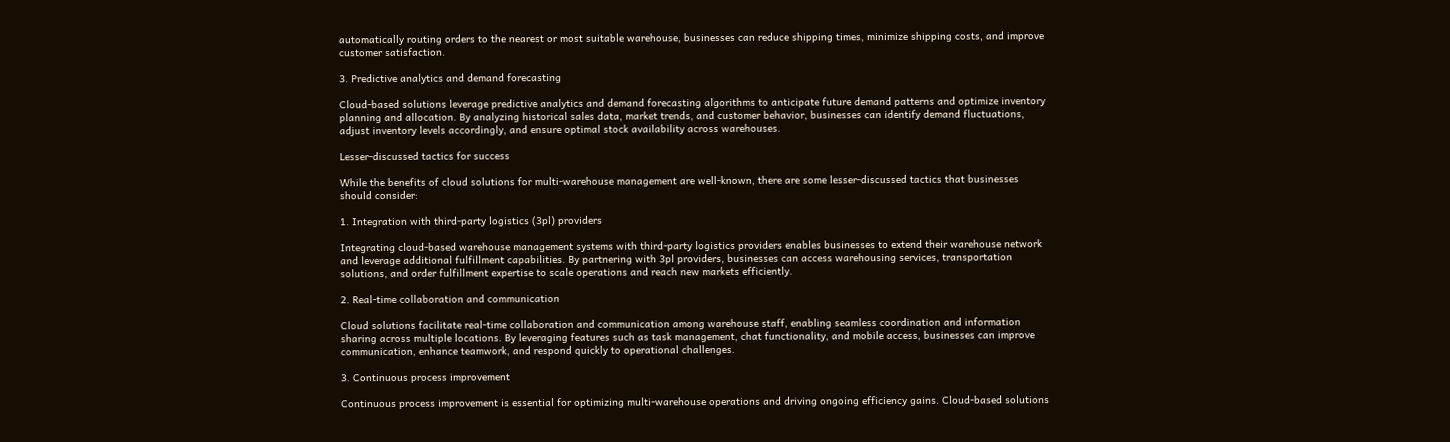automatically routing orders to the nearest or most suitable warehouse, businesses can reduce shipping times, minimize shipping costs, and improve customer satisfaction.

3. Predictive analytics and demand forecasting

Cloud-based solutions leverage predictive analytics and demand forecasting algorithms to anticipate future demand patterns and optimize inventory planning and allocation. By analyzing historical sales data, market trends, and customer behavior, businesses can identify demand fluctuations, adjust inventory levels accordingly, and ensure optimal stock availability across warehouses.

Lesser-discussed tactics for success

While the benefits of cloud solutions for multi-warehouse management are well-known, there are some lesser-discussed tactics that businesses should consider:

1. Integration with third-party logistics (3pl) providers

Integrating cloud-based warehouse management systems with third-party logistics providers enables businesses to extend their warehouse network and leverage additional fulfillment capabilities. By partnering with 3pl providers, businesses can access warehousing services, transportation solutions, and order fulfillment expertise to scale operations and reach new markets efficiently.

2. Real-time collaboration and communication

Cloud solutions facilitate real-time collaboration and communication among warehouse staff, enabling seamless coordination and information sharing across multiple locations. By leveraging features such as task management, chat functionality, and mobile access, businesses can improve communication, enhance teamwork, and respond quickly to operational challenges.

3. Continuous process improvement

Continuous process improvement is essential for optimizing multi-warehouse operations and driving ongoing efficiency gains. Cloud-based solutions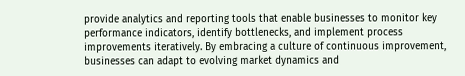provide analytics and reporting tools that enable businesses to monitor key performance indicators, identify bottlenecks, and implement process improvements iteratively. By embracing a culture of continuous improvement, businesses can adapt to evolving market dynamics and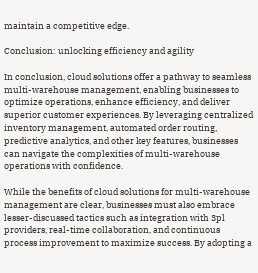maintain a competitive edge.

Conclusion: unlocking efficiency and agility

In conclusion, cloud solutions offer a pathway to seamless multi-warehouse management, enabling businesses to optimize operations, enhance efficiency, and deliver superior customer experiences. By leveraging centralized inventory management, automated order routing, predictive analytics, and other key features, businesses can navigate the complexities of multi-warehouse operations with confidence.

While the benefits of cloud solutions for multi-warehouse management are clear, businesses must also embrace lesser-discussed tactics such as integration with 3pl providers, real-time collaboration, and continuous process improvement to maximize success. By adopting a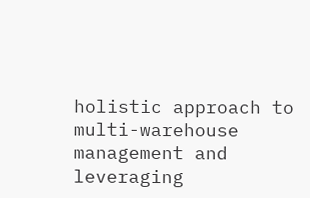holistic approach to multi-warehouse management and leveraging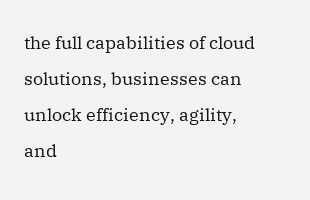the full capabilities of cloud solutions, businesses can unlock efficiency, agility, and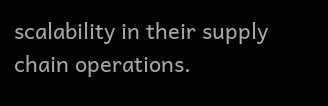scalability in their supply chain operations.